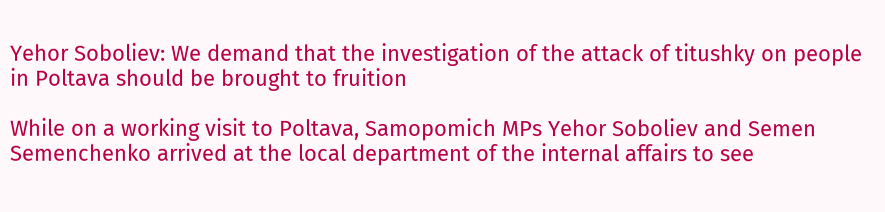Yehor Soboliev: We demand that the investigation of the attack of titushky on people in Poltava should be brought to fruition

While on a working visit to Poltava, Samopomich MPs Yehor Soboliev and Semen Semenchenko arrived at the local department of the internal affairs to see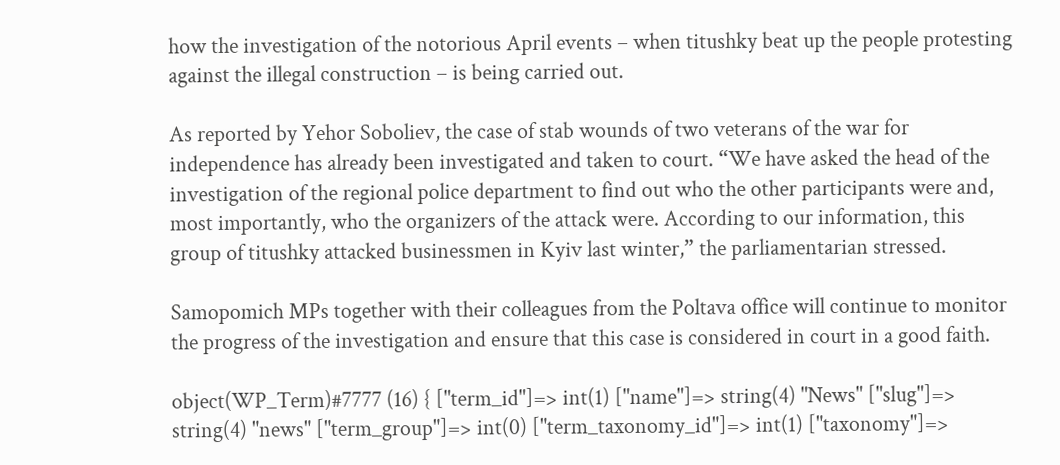how the investigation of the notorious April events – when titushky beat up the people protesting against the illegal construction – is being carried out.

As reported by Yehor Soboliev, the case of stab wounds of two veterans of the war for independence has already been investigated and taken to court. “We have asked the head of the investigation of the regional police department to find out who the other participants were and, most importantly, who the organizers of the attack were. According to our information, this group of titushky attacked businessmen in Kyiv last winter,” the parliamentarian stressed.

Samopomich MPs together with their colleagues from the Poltava office will continue to monitor the progress of the investigation and ensure that this case is considered in court in a good faith.

object(WP_Term)#7777 (16) { ["term_id"]=> int(1) ["name"]=> string(4) "News" ["slug"]=> string(4) "news" ["term_group"]=> int(0) ["term_taxonomy_id"]=> int(1) ["taxonomy"]=>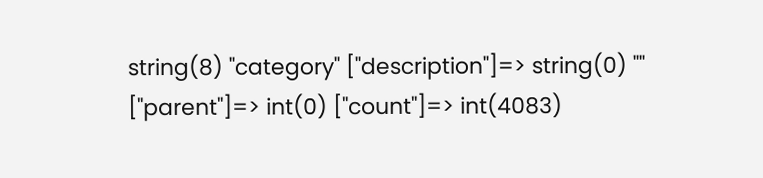string(8) "category" ["description"]=> string(0) "" ["parent"]=> int(0) ["count"]=> int(4083)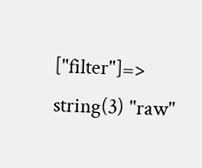["filter"]=> string(3) "raw"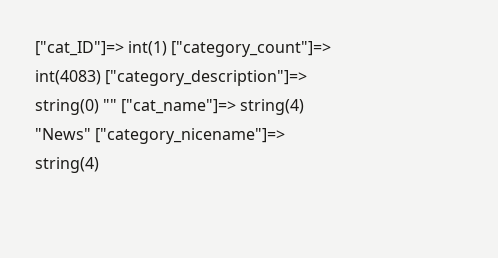["cat_ID"]=> int(1) ["category_count"]=> int(4083) ["category_description"]=> string(0) "" ["cat_name"]=> string(4) "News" ["category_nicename"]=> string(4)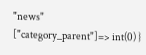"news" ["category_parent"]=> int(0) }